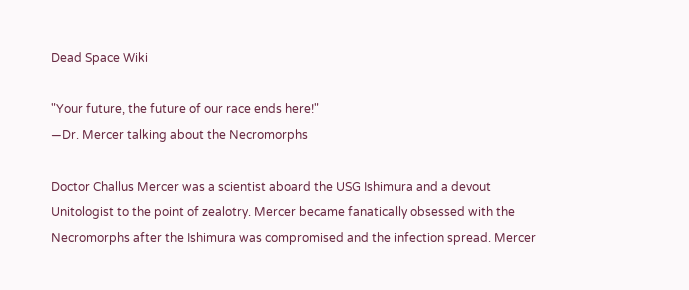Dead Space Wiki

"Your future, the future of our race ends here!"
—Dr. Mercer talking about the Necromorphs

Doctor Challus Mercer was a scientist aboard the USG Ishimura and a devout Unitologist to the point of zealotry. Mercer became fanatically obsessed with the Necromorphs after the Ishimura was compromised and the infection spread. Mercer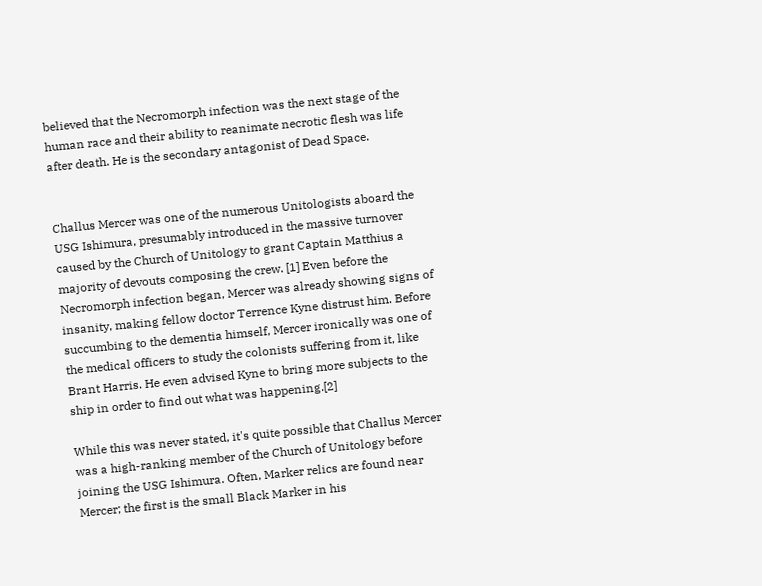believed that the Necromorph infection was the next stage of the human race and their ability to reanimate necrotic flesh was life after death. He is the secondary antagonist of Dead Space.


Challus Mercer was one of the numerous Unitologists aboard the USG Ishimura, presumably introduced in the massive turnover caused by the Church of Unitology to grant Captain Matthius a majority of devouts composing the crew. [1] Even before the Necromorph infection began, Mercer was already showing signs of insanity, making fellow doctor Terrence Kyne distrust him. Before succumbing to the dementia himself, Mercer ironically was one of the medical officers to study the colonists suffering from it, like Brant Harris. He even advised Kyne to bring more subjects to the ship in order to find out what was happening.[2]

While this was never stated, it's quite possible that Challus Mercer was a high-ranking member of the Church of Unitology before joining the USG Ishimura. Often, Marker relics are found near Mercer; the first is the small Black Marker in his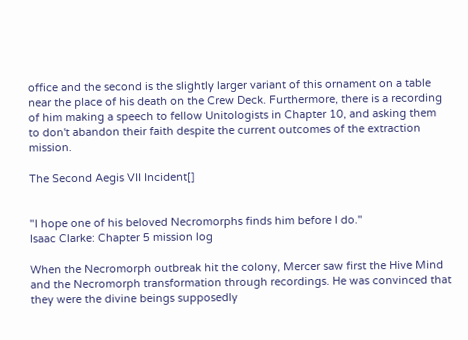office and the second is the slightly larger variant of this ornament on a table near the place of his death on the Crew Deck. Furthermore, there is a recording of him making a speech to fellow Unitologists in Chapter 10, and asking them to don't abandon their faith despite the current outcomes of the extraction mission.

The Second Aegis VII Incident[]


"I hope one of his beloved Necromorphs finds him before I do."
Isaac Clarke: Chapter 5 mission log

When the Necromorph outbreak hit the colony, Mercer saw first the Hive Mind and the Necromorph transformation through recordings. He was convinced that they were the divine beings supposedly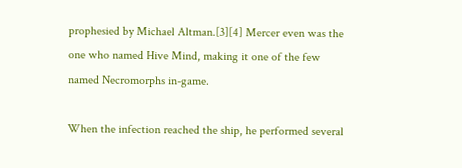prophesied by Michael Altman.[3][4] Mercer even was the one who named Hive Mind, making it one of the few named Necromorphs in-game.

When the infection reached the ship, he performed several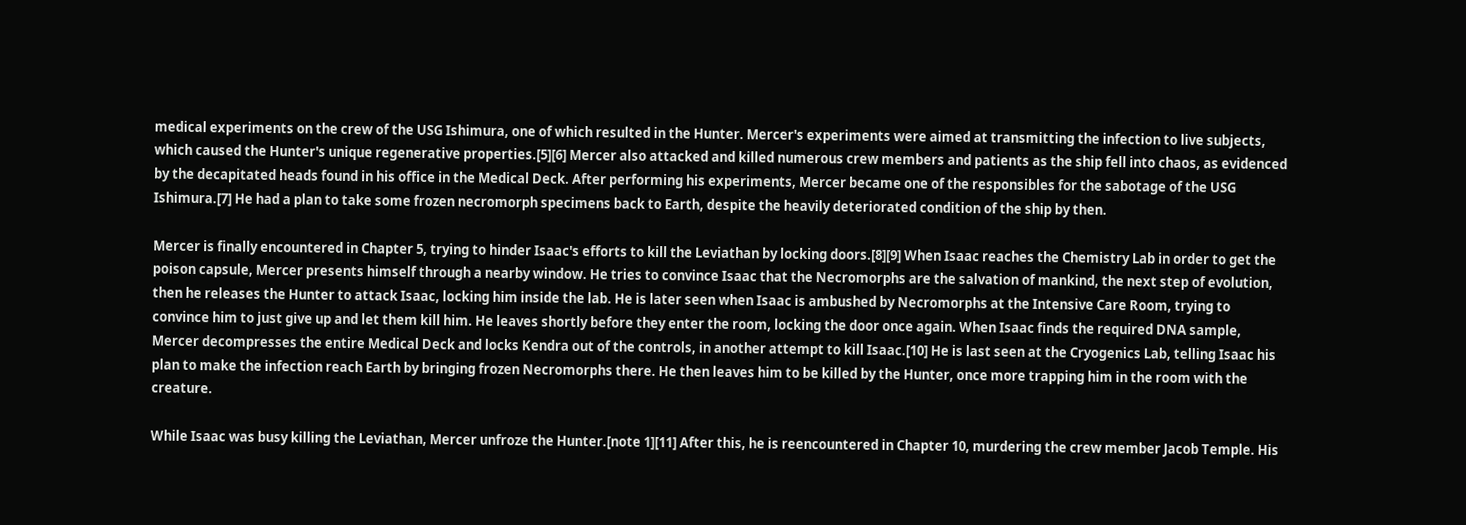medical experiments on the crew of the USG Ishimura, one of which resulted in the Hunter. Mercer's experiments were aimed at transmitting the infection to live subjects, which caused the Hunter's unique regenerative properties.[5][6] Mercer also attacked and killed numerous crew members and patients as the ship fell into chaos, as evidenced by the decapitated heads found in his office in the Medical Deck. After performing his experiments, Mercer became one of the responsibles for the sabotage of the USG Ishimura.[7] He had a plan to take some frozen necromorph specimens back to Earth, despite the heavily deteriorated condition of the ship by then.

Mercer is finally encountered in Chapter 5, trying to hinder Isaac's efforts to kill the Leviathan by locking doors.[8][9] When Isaac reaches the Chemistry Lab in order to get the poison capsule, Mercer presents himself through a nearby window. He tries to convince Isaac that the Necromorphs are the salvation of mankind, the next step of evolution, then he releases the Hunter to attack Isaac, locking him inside the lab. He is later seen when Isaac is ambushed by Necromorphs at the Intensive Care Room, trying to convince him to just give up and let them kill him. He leaves shortly before they enter the room, locking the door once again. When Isaac finds the required DNA sample, Mercer decompresses the entire Medical Deck and locks Kendra out of the controls, in another attempt to kill Isaac.[10] He is last seen at the Cryogenics Lab, telling Isaac his plan to make the infection reach Earth by bringing frozen Necromorphs there. He then leaves him to be killed by the Hunter, once more trapping him in the room with the creature.

While Isaac was busy killing the Leviathan, Mercer unfroze the Hunter.[note 1][11] After this, he is reencountered in Chapter 10, murdering the crew member Jacob Temple. His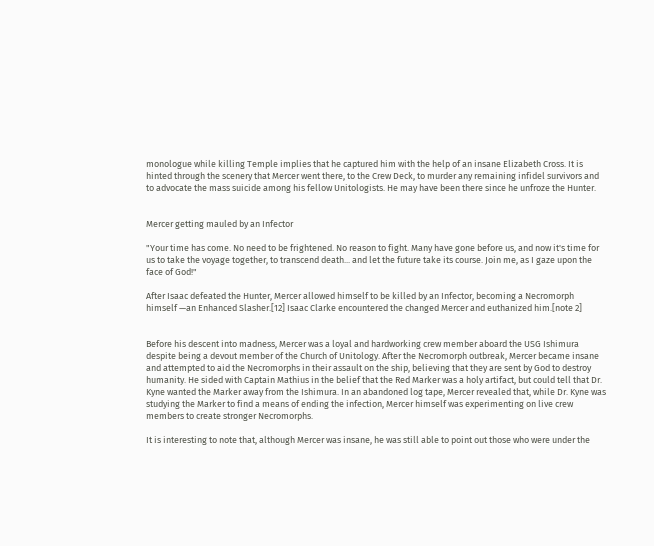monologue while killing Temple implies that he captured him with the help of an insane Elizabeth Cross. It is hinted through the scenery that Mercer went there, to the Crew Deck, to murder any remaining infidel survivors and to advocate the mass suicide among his fellow Unitologists. He may have been there since he unfroze the Hunter.


Mercer getting mauled by an Infector

"Your time has come. No need to be frightened. No reason to fight. Many have gone before us, and now it's time for us to take the voyage together, to transcend death... and let the future take its course. Join me, as I gaze upon the face of God!"

After Isaac defeated the Hunter, Mercer allowed himself to be killed by an Infector, becoming a Necromorph himself —an Enhanced Slasher.[12] Isaac Clarke encountered the changed Mercer and euthanized him.[note 2]


Before his descent into madness, Mercer was a loyal and hardworking crew member aboard the USG Ishimura despite being a devout member of the Church of Unitology. After the Necromorph outbreak, Mercer became insane and attempted to aid the Necromorphs in their assault on the ship, believing that they are sent by God to destroy humanity. He sided with Captain Mathius in the belief that the Red Marker was a holy artifact, but could tell that Dr. Kyne wanted the Marker away from the Ishimura. In an abandoned log tape, Mercer revealed that, while Dr. Kyne was studying the Marker to find a means of ending the infection, Mercer himself was experimenting on live crew members to create stronger Necromorphs.

It is interesting to note that, although Mercer was insane, he was still able to point out those who were under the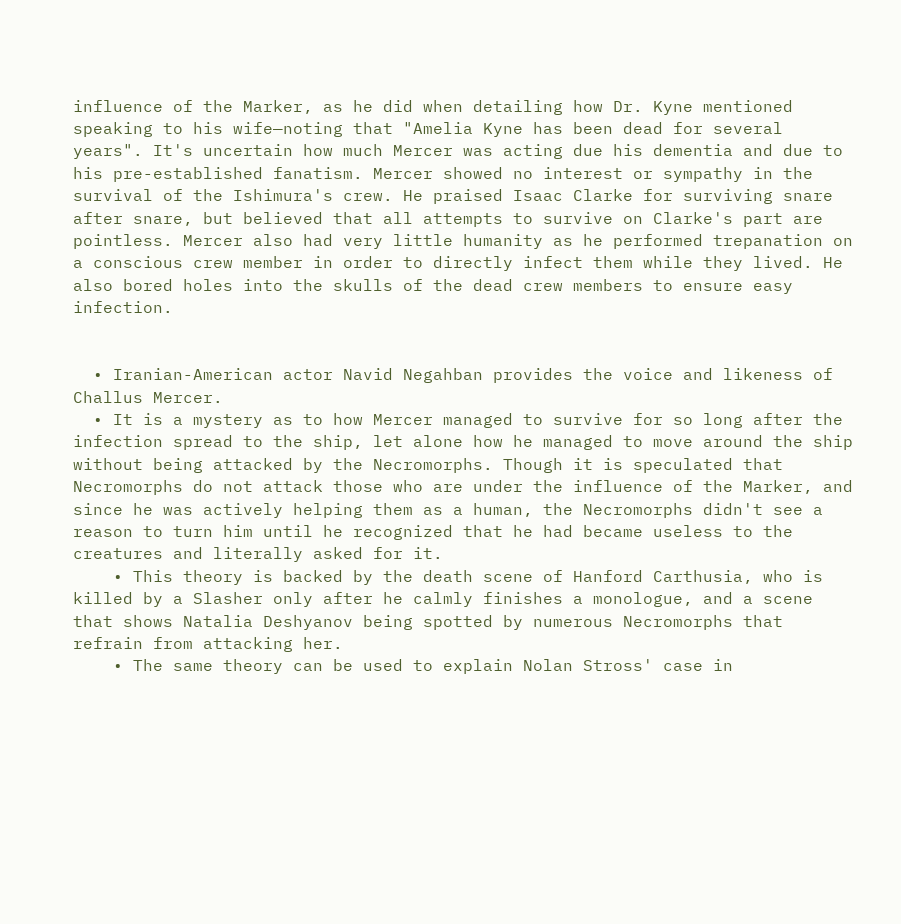influence of the Marker, as he did when detailing how Dr. Kyne mentioned speaking to his wife—noting that "Amelia Kyne has been dead for several years". It's uncertain how much Mercer was acting due his dementia and due to his pre-established fanatism. Mercer showed no interest or sympathy in the survival of the Ishimura's crew. He praised Isaac Clarke for surviving snare after snare, but believed that all attempts to survive on Clarke's part are pointless. Mercer also had very little humanity as he performed trepanation on a conscious crew member in order to directly infect them while they lived. He also bored holes into the skulls of the dead crew members to ensure easy infection.


  • Iranian-American actor Navid Negahban provides the voice and likeness of Challus Mercer.
  • It is a mystery as to how Mercer managed to survive for so long after the infection spread to the ship, let alone how he managed to move around the ship without being attacked by the Necromorphs. Though it is speculated that Necromorphs do not attack those who are under the influence of the Marker, and since he was actively helping them as a human, the Necromorphs didn't see a reason to turn him until he recognized that he had became useless to the creatures and literally asked for it.
    • This theory is backed by the death scene of Hanford Carthusia, who is killed by a Slasher only after he calmly finishes a monologue, and a scene that shows Natalia Deshyanov being spotted by numerous Necromorphs that refrain from attacking her.
    • The same theory can be used to explain Nolan Stross' case in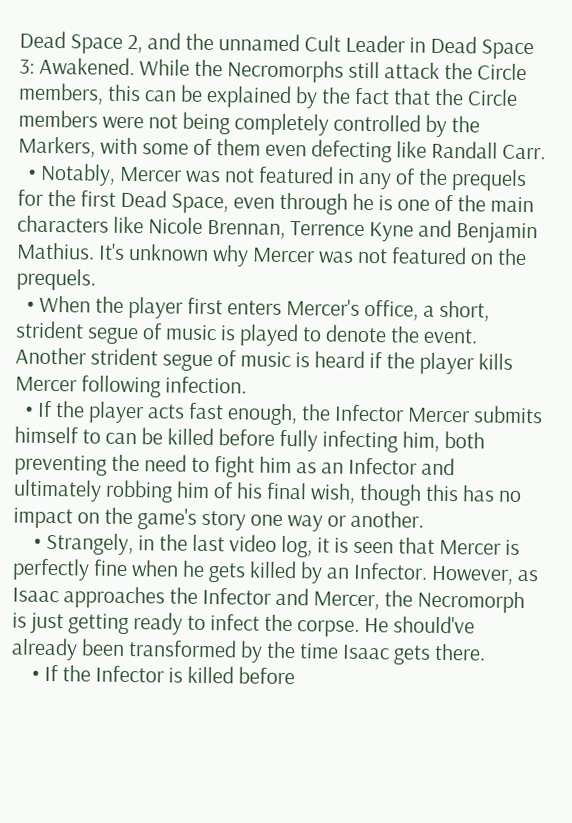Dead Space 2, and the unnamed Cult Leader in Dead Space 3: Awakened. While the Necromorphs still attack the Circle members, this can be explained by the fact that the Circle members were not being completely controlled by the Markers, with some of them even defecting like Randall Carr.
  • Notably, Mercer was not featured in any of the prequels for the first Dead Space, even through he is one of the main characters like Nicole Brennan, Terrence Kyne and Benjamin Mathius. It's unknown why Mercer was not featured on the prequels.
  • When the player first enters Mercer's office, a short, strident segue of music is played to denote the event. Another strident segue of music is heard if the player kills Mercer following infection.
  • If the player acts fast enough, the Infector Mercer submits himself to can be killed before fully infecting him, both preventing the need to fight him as an Infector and ultimately robbing him of his final wish, though this has no impact on the game's story one way or another.
    • Strangely, in the last video log, it is seen that Mercer is perfectly fine when he gets killed by an Infector. However, as Isaac approaches the Infector and Mercer, the Necromorph is just getting ready to infect the corpse. He should've already been transformed by the time Isaac gets there.
    • If the Infector is killed before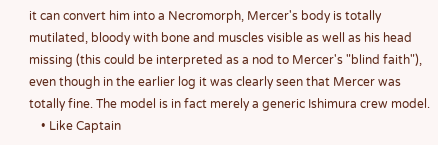it can convert him into a Necromorph, Mercer's body is totally mutilated, bloody with bone and muscles visible as well as his head missing (this could be interpreted as a nod to Mercer's "blind faith"), even though in the earlier log it was clearly seen that Mercer was totally fine. The model is in fact merely a generic Ishimura crew model.
    • Like Captain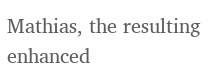Mathias, the resulting enhanced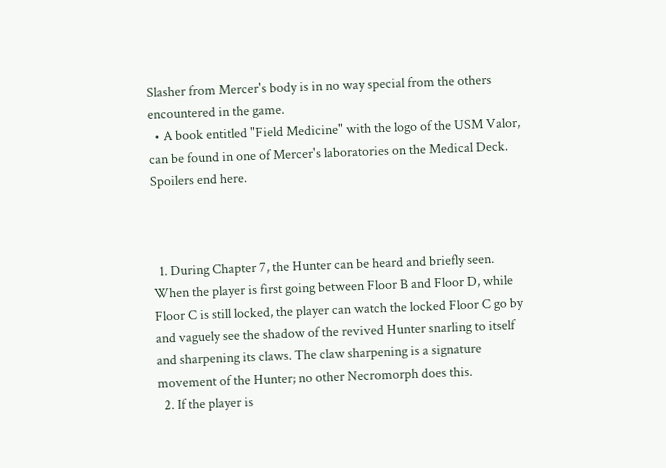Slasher from Mercer's body is in no way special from the others encountered in the game.
  • A book entitled "Field Medicine" with the logo of the USM Valor, can be found in one of Mercer's laboratories on the Medical Deck.
Spoilers end here.



  1. During Chapter 7, the Hunter can be heard and briefly seen. When the player is first going between Floor B and Floor D, while Floor C is still locked, the player can watch the locked Floor C go by and vaguely see the shadow of the revived Hunter snarling to itself and sharpening its claws. The claw sharpening is a signature movement of the Hunter; no other Necromorph does this.
  2. If the player is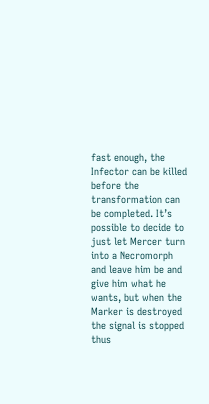fast enough, the Infector can be killed before the transformation can be completed. It’s possible to decide to just let Mercer turn into a Necromorph and leave him be and give him what he wants, but when the Marker is destroyed the signal is stopped thus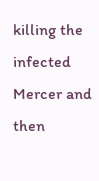killing the infected Mercer and then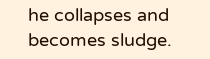he collapses and becomes sludge.